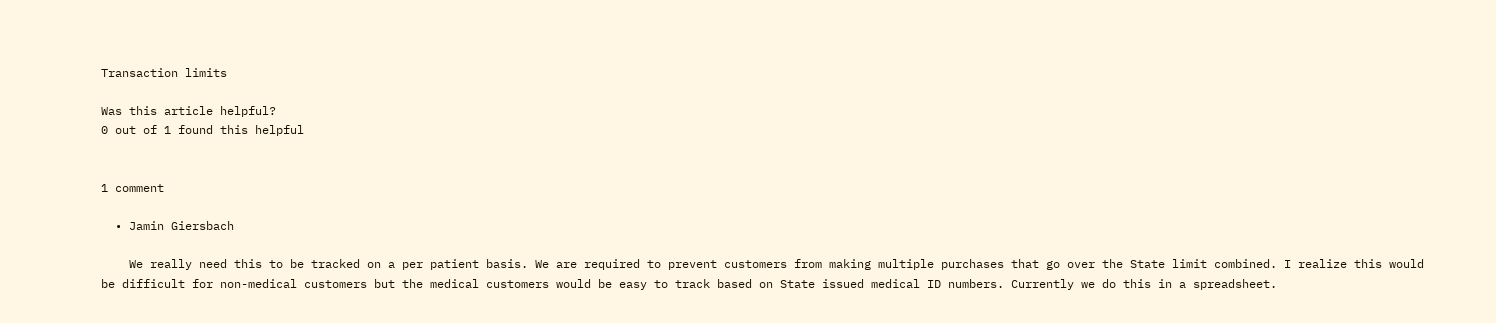Transaction limits

Was this article helpful?
0 out of 1 found this helpful


1 comment

  • Jamin Giersbach

    We really need this to be tracked on a per patient basis. We are required to prevent customers from making multiple purchases that go over the State limit combined. I realize this would be difficult for non-medical customers but the medical customers would be easy to track based on State issued medical ID numbers. Currently we do this in a spreadsheet.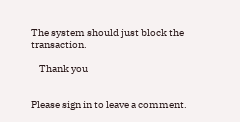The system should just block the transaction.

    Thank you


Please sign in to leave a comment.